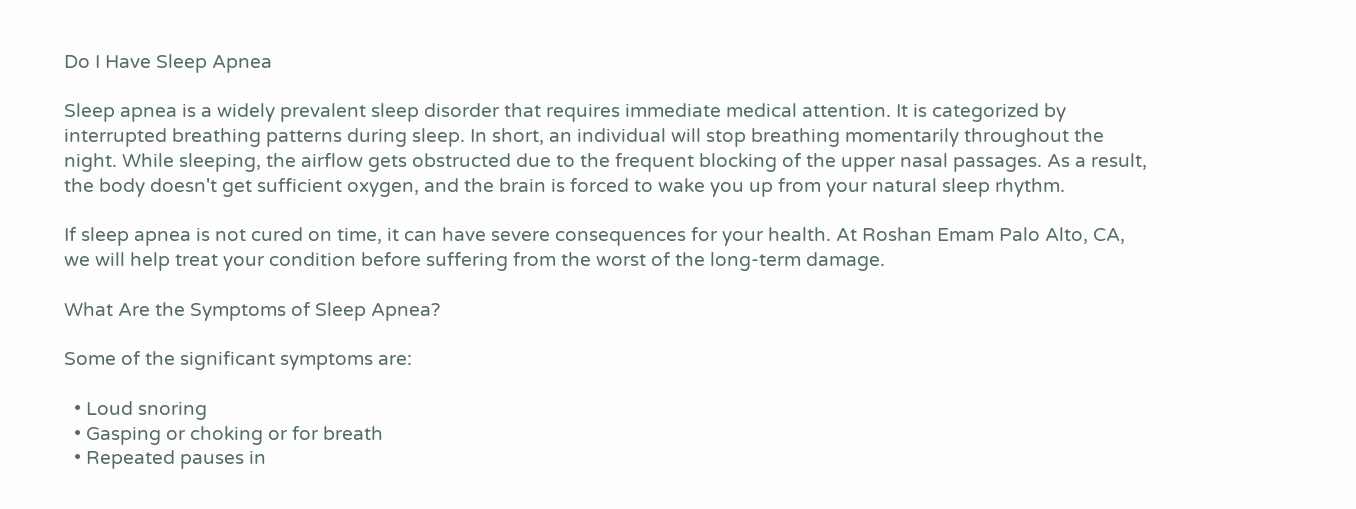Do I Have Sleep Apnea

Sleep apnea is a widely prevalent sleep disorder that requires immediate medical attention. It is categorized by interrupted breathing patterns during sleep. In short, an individual will stop breathing momentarily throughout the night. While sleeping, the airflow gets obstructed due to the frequent blocking of the upper nasal passages. As a result, the body doesn't get sufficient oxygen, and the brain is forced to wake you up from your natural sleep rhythm.

If sleep apnea is not cured on time, it can have severe consequences for your health. At Roshan Emam Palo Alto, CA, we will help treat your condition before suffering from the worst of the long-term damage.

What Are the Symptoms of Sleep Apnea?

Some of the significant symptoms are:

  • Loud snoring
  • Gasping or choking or for breath
  • Repeated pauses in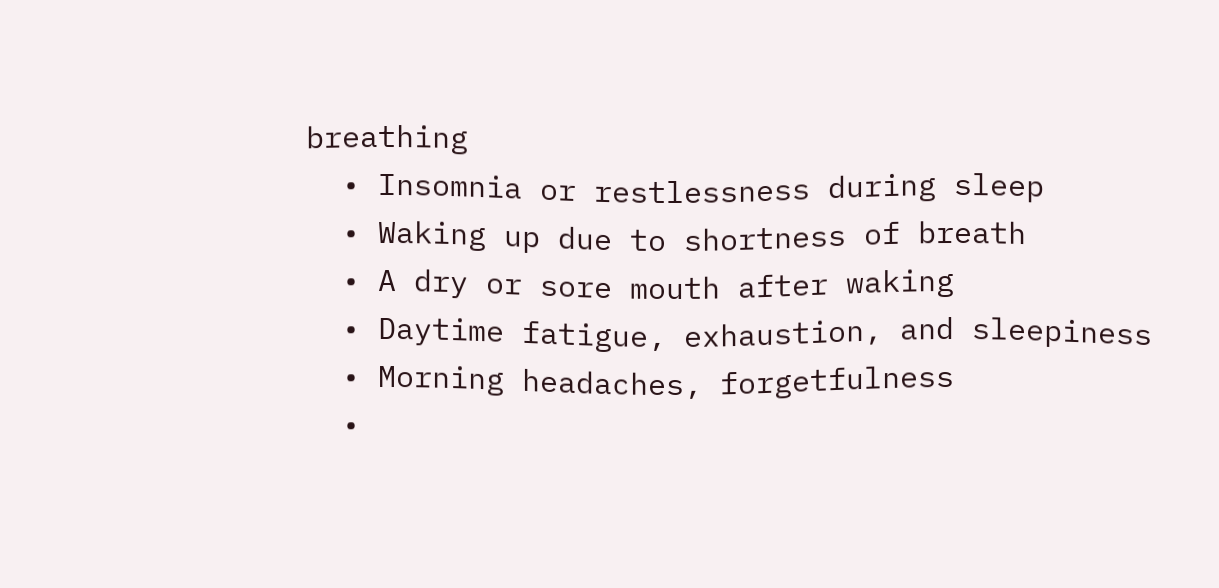breathing
  • Insomnia or restlessness during sleep
  • Waking up due to shortness of breath
  • A dry or sore mouth after waking
  • Daytime fatigue, exhaustion, and sleepiness
  • Morning headaches, forgetfulness
  •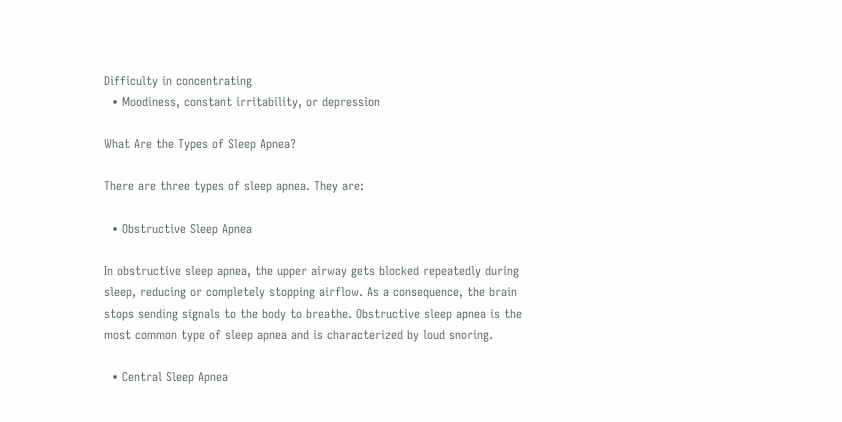Difficulty in concentrating
  • Moodiness, constant irritability, or depression

What Are the Types of Sleep Apnea?

There are three types of sleep apnea. They are:

  • Obstructive Sleep Apnea

In obstructive sleep apnea, the upper airway gets blocked repeatedly during sleep, reducing or completely stopping airflow. As a consequence, the brain stops sending signals to the body to breathe. Obstructive sleep apnea is the most common type of sleep apnea and is characterized by loud snoring.

  • Central Sleep Apnea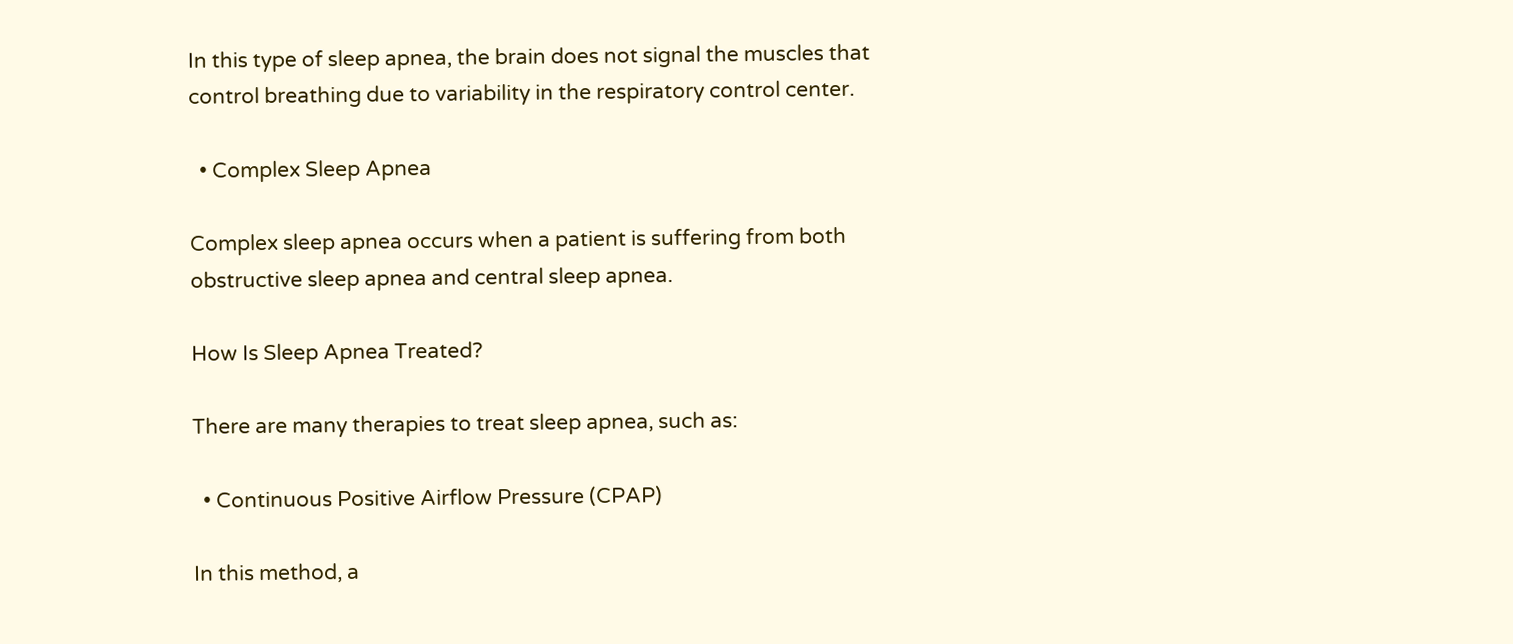In this type of sleep apnea, the brain does not signal the muscles that control breathing due to variability in the respiratory control center.

  • Complex Sleep Apnea

Complex sleep apnea occurs when a patient is suffering from both obstructive sleep apnea and central sleep apnea.

How Is Sleep Apnea Treated?

There are many therapies to treat sleep apnea, such as:

  • Continuous Positive Airflow Pressure (CPAP)

In this method, a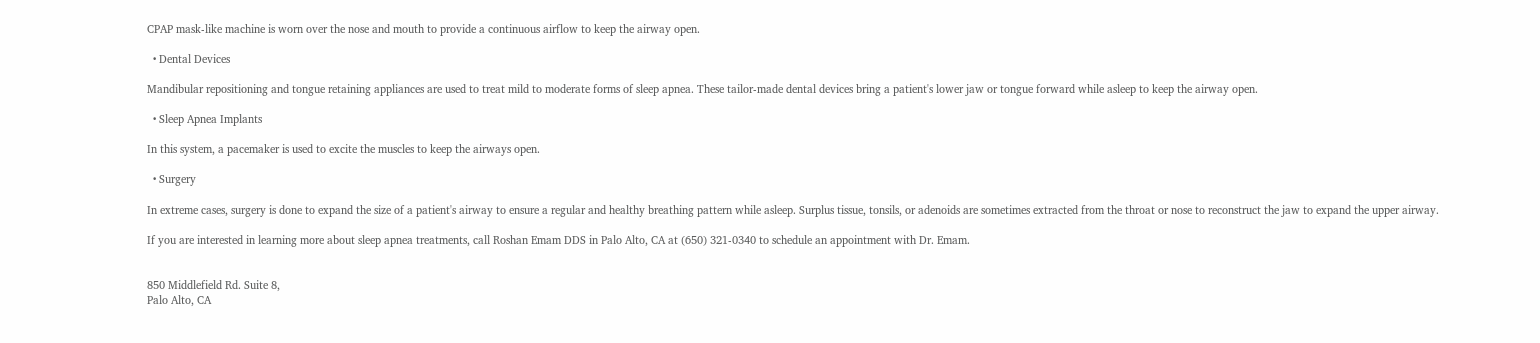CPAP mask-like machine is worn over the nose and mouth to provide a continuous airflow to keep the airway open.

  • Dental Devices

Mandibular repositioning and tongue retaining appliances are used to treat mild to moderate forms of sleep apnea. These tailor-made dental devices bring a patient's lower jaw or tongue forward while asleep to keep the airway open.

  • Sleep Apnea Implants

In this system, a pacemaker is used to excite the muscles to keep the airways open.

  • Surgery

In extreme cases, surgery is done to expand the size of a patient's airway to ensure a regular and healthy breathing pattern while asleep. Surplus tissue, tonsils, or adenoids are sometimes extracted from the throat or nose to reconstruct the jaw to expand the upper airway.

If you are interested in learning more about sleep apnea treatments, call Roshan Emam DDS in Palo Alto, CA at (650) 321-0340 to schedule an appointment with Dr. Emam.


850 Middlefield Rd. Suite 8,
Palo Alto, CA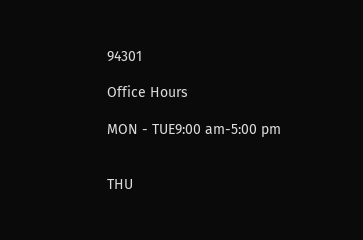94301

Office Hours

MON - TUE9:00 am-5:00 pm


THU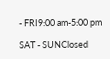- FRI9:00 am-5:00 pm

SAT - SUNClosed